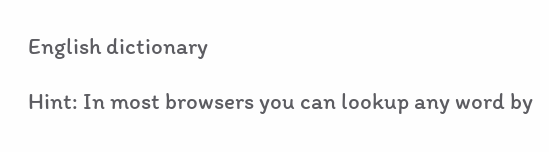English dictionary

Hint: In most browsers you can lookup any word by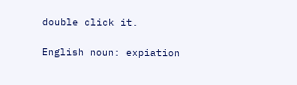double click it.

English noun: expiation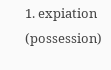1. expiation (possession)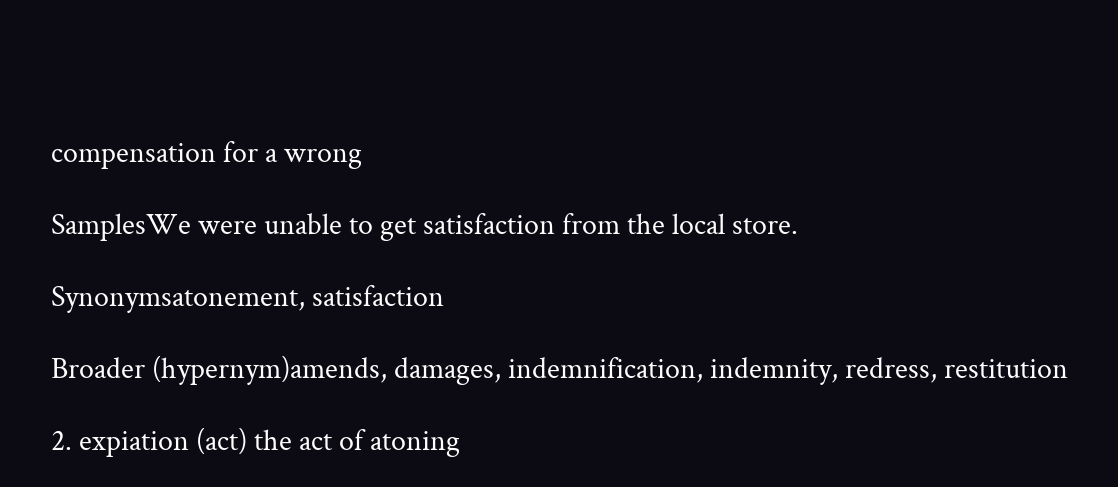compensation for a wrong

SamplesWe were unable to get satisfaction from the local store.

Synonymsatonement, satisfaction

Broader (hypernym)amends, damages, indemnification, indemnity, redress, restitution

2. expiation (act) the act of atoning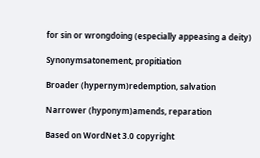for sin or wrongdoing (especially appeasing a deity)

Synonymsatonement, propitiation

Broader (hypernym)redemption, salvation

Narrower (hyponym)amends, reparation

Based on WordNet 3.0 copyright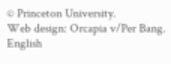© Princeton University.
Web design: Orcapia v/Per Bang. English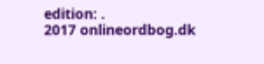edition: .
2017 onlineordbog.dk